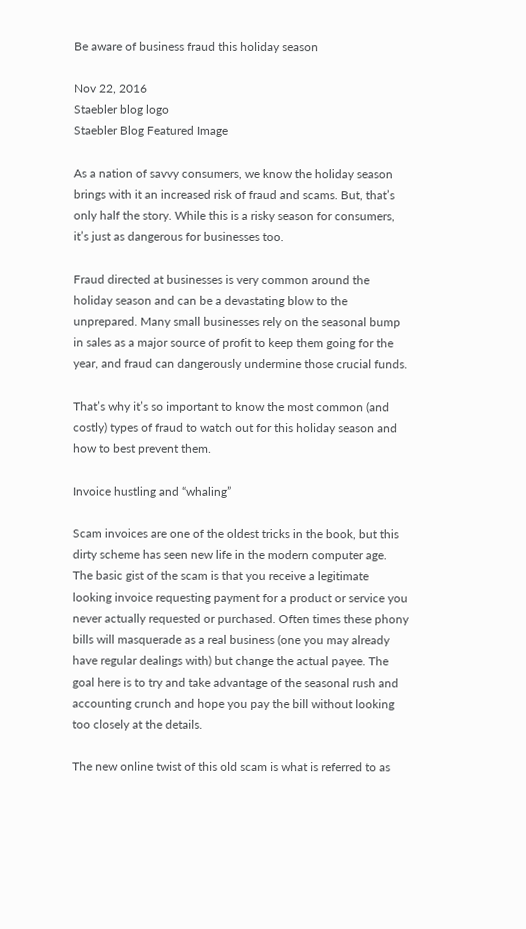Be aware of business fraud this holiday season

Nov 22, 2016
Staebler blog logo
Staebler Blog Featured Image

As a nation of savvy consumers, we know the holiday season brings with it an increased risk of fraud and scams. But, that’s only half the story. While this is a risky season for consumers, it’s just as dangerous for businesses too.

Fraud directed at businesses is very common around the holiday season and can be a devastating blow to the unprepared. Many small businesses rely on the seasonal bump in sales as a major source of profit to keep them going for the year, and fraud can dangerously undermine those crucial funds.

That’s why it’s so important to know the most common (and costly) types of fraud to watch out for this holiday season and how to best prevent them.

Invoice hustling and “whaling”

Scam invoices are one of the oldest tricks in the book, but this dirty scheme has seen new life in the modern computer age. The basic gist of the scam is that you receive a legitimate looking invoice requesting payment for a product or service you never actually requested or purchased. Often times these phony bills will masquerade as a real business (one you may already have regular dealings with) but change the actual payee. The goal here is to try and take advantage of the seasonal rush and accounting crunch and hope you pay the bill without looking too closely at the details.

The new online twist of this old scam is what is referred to as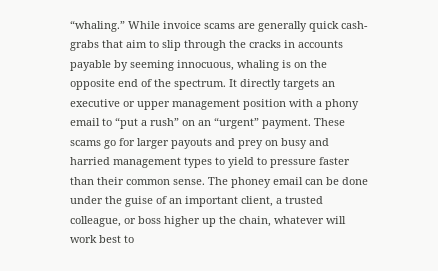“whaling.” While invoice scams are generally quick cash-grabs that aim to slip through the cracks in accounts payable by seeming innocuous, whaling is on the opposite end of the spectrum. It directly targets an executive or upper management position with a phony email to “put a rush” on an “urgent” payment. These scams go for larger payouts and prey on busy and harried management types to yield to pressure faster than their common sense. The phoney email can be done under the guise of an important client, a trusted colleague, or boss higher up the chain, whatever will work best to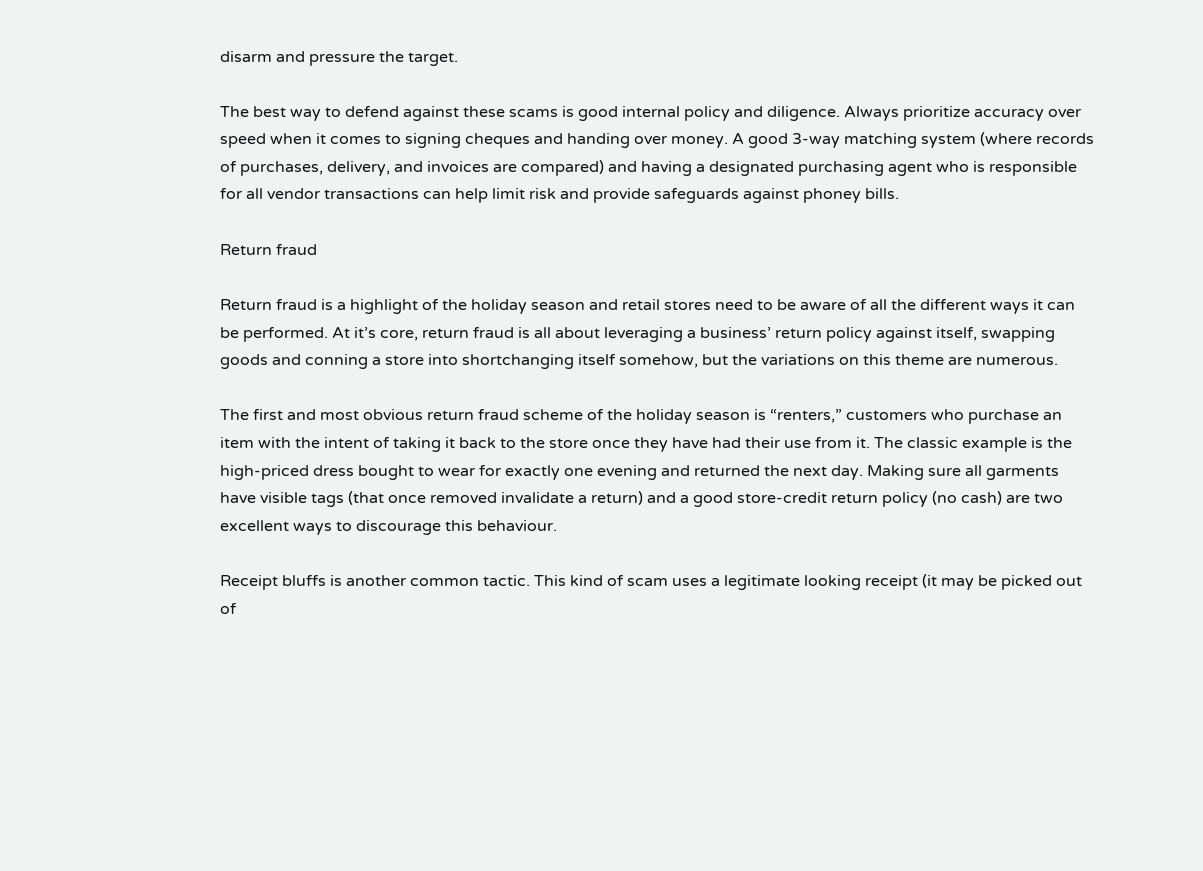disarm and pressure the target.

The best way to defend against these scams is good internal policy and diligence. Always prioritize accuracy over speed when it comes to signing cheques and handing over money. A good 3-way matching system (where records of purchases, delivery, and invoices are compared) and having a designated purchasing agent who is responsible for all vendor transactions can help limit risk and provide safeguards against phoney bills.

Return fraud

Return fraud is a highlight of the holiday season and retail stores need to be aware of all the different ways it can be performed. At it’s core, return fraud is all about leveraging a business’ return policy against itself, swapping goods and conning a store into shortchanging itself somehow, but the variations on this theme are numerous.

The first and most obvious return fraud scheme of the holiday season is “renters,” customers who purchase an item with the intent of taking it back to the store once they have had their use from it. The classic example is the high-priced dress bought to wear for exactly one evening and returned the next day. Making sure all garments have visible tags (that once removed invalidate a return) and a good store-credit return policy (no cash) are two excellent ways to discourage this behaviour.

Receipt bluffs is another common tactic. This kind of scam uses a legitimate looking receipt (it may be picked out of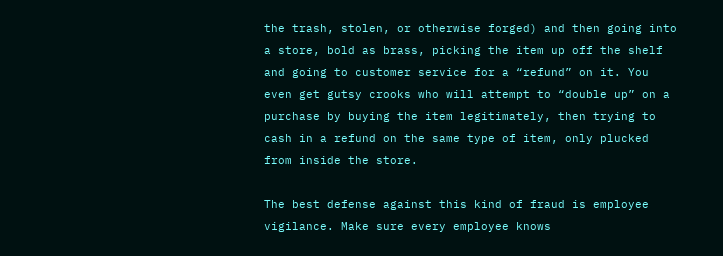the trash, stolen, or otherwise forged) and then going into a store, bold as brass, picking the item up off the shelf and going to customer service for a “refund” on it. You even get gutsy crooks who will attempt to “double up” on a purchase by buying the item legitimately, then trying to cash in a refund on the same type of item, only plucked from inside the store.

The best defense against this kind of fraud is employee vigilance. Make sure every employee knows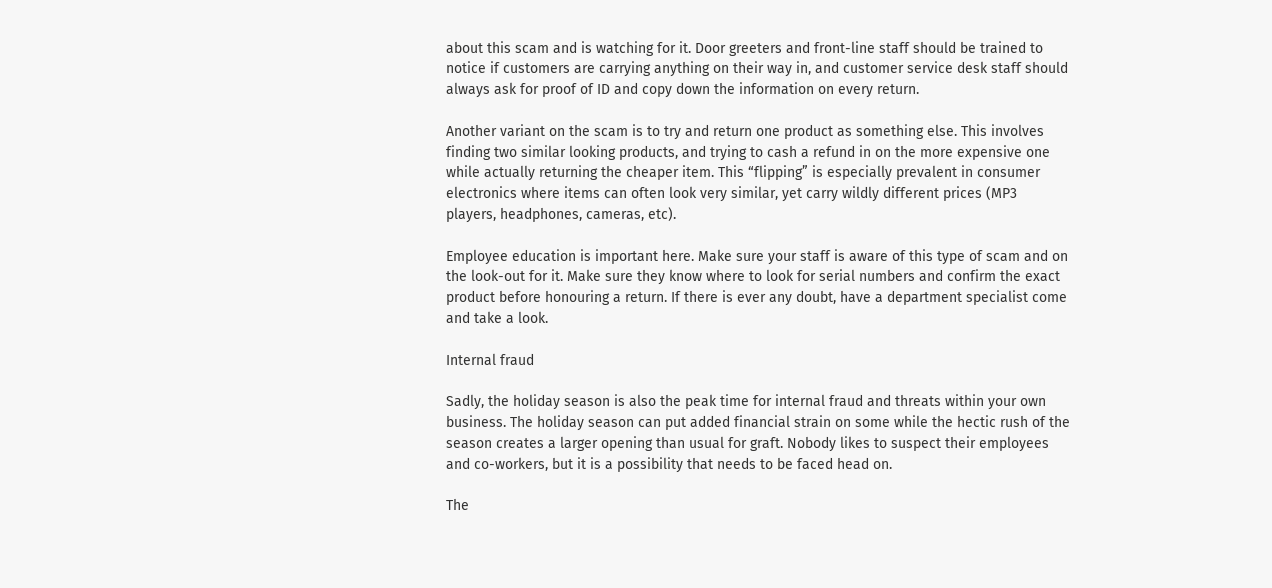about this scam and is watching for it. Door greeters and front-line staff should be trained to notice if customers are carrying anything on their way in, and customer service desk staff should always ask for proof of ID and copy down the information on every return.

Another variant on the scam is to try and return one product as something else. This involves finding two similar looking products, and trying to cash a refund in on the more expensive one while actually returning the cheaper item. This “flipping” is especially prevalent in consumer electronics where items can often look very similar, yet carry wildly different prices (MP3 players, headphones, cameras, etc).

Employee education is important here. Make sure your staff is aware of this type of scam and on the look-out for it. Make sure they know where to look for serial numbers and confirm the exact product before honouring a return. If there is ever any doubt, have a department specialist come and take a look.

Internal fraud

Sadly, the holiday season is also the peak time for internal fraud and threats within your own business. The holiday season can put added financial strain on some while the hectic rush of the season creates a larger opening than usual for graft. Nobody likes to suspect their employees and co-workers, but it is a possibility that needs to be faced head on.

The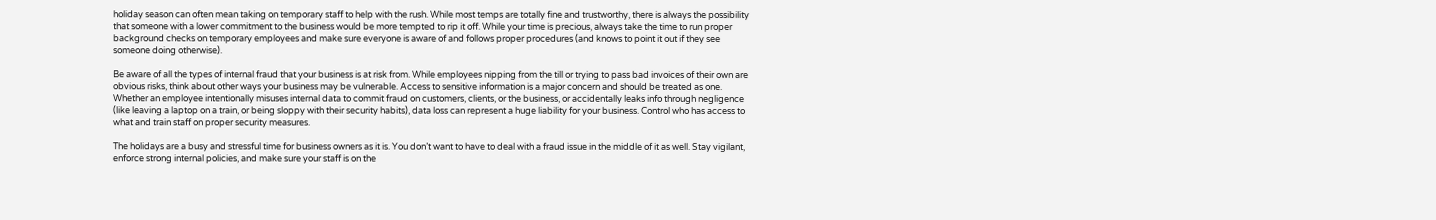holiday season can often mean taking on temporary staff to help with the rush. While most temps are totally fine and trustworthy, there is always the possibility that someone with a lower commitment to the business would be more tempted to rip it off. While your time is precious, always take the time to run proper background checks on temporary employees and make sure everyone is aware of and follows proper procedures (and knows to point it out if they see someone doing otherwise).

Be aware of all the types of internal fraud that your business is at risk from. While employees nipping from the till or trying to pass bad invoices of their own are obvious risks, think about other ways your business may be vulnerable. Access to sensitive information is a major concern and should be treated as one. Whether an employee intentionally misuses internal data to commit fraud on customers, clients, or the business, or accidentally leaks info through negligence (like leaving a laptop on a train, or being sloppy with their security habits), data loss can represent a huge liability for your business. Control who has access to what and train staff on proper security measures.

The holidays are a busy and stressful time for business owners as it is. You don’t want to have to deal with a fraud issue in the middle of it as well. Stay vigilant, enforce strong internal policies, and make sure your staff is on the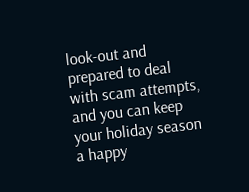look-out and prepared to deal with scam attempts, and you can keep your holiday season a happy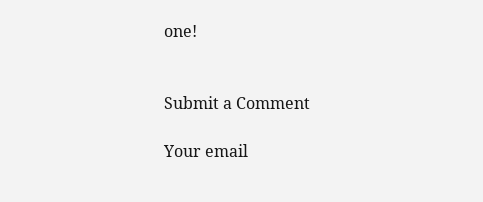one!


Submit a Comment

Your email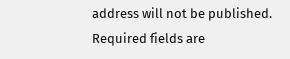address will not be published. Required fields are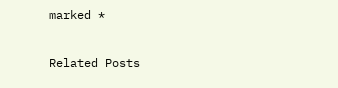marked *

Related Posts